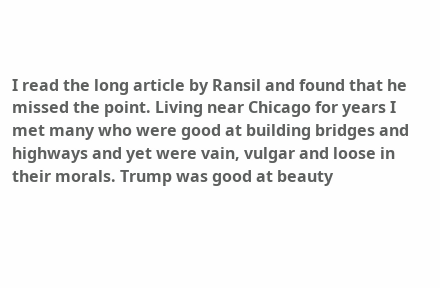I read the long article by Ransil and found that he missed the point. Living near Chicago for years I met many who were good at building bridges and highways and yet were vain, vulgar and loose in their morals. Trump was good at beauty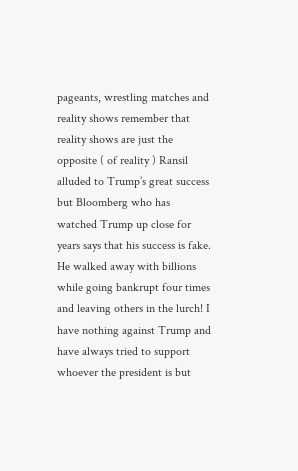pageants, wrestling matches and reality shows remember that reality shows are just the opposite ( of reality ) Ransil alluded to Trump’s great success but Bloomberg who has watched Trump up close for years says that his success is fake. He walked away with billions while going bankrupt four times and leaving others in the lurch! I have nothing against Trump and have always tried to support whoever the president is but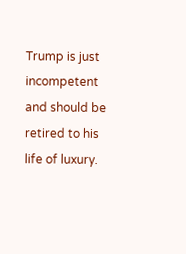Trump is just incompetent and should be retired to his life of luxury.